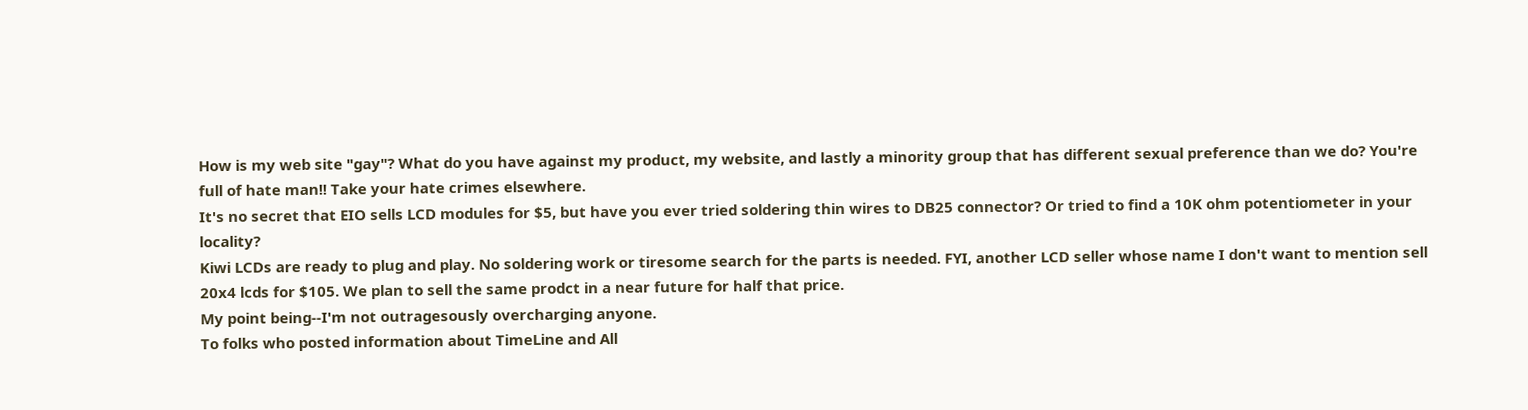How is my web site "gay"? What do you have against my product, my website, and lastly a minority group that has different sexual preference than we do? You're full of hate man!! Take your hate crimes elsewhere.
It's no secret that EIO sells LCD modules for $5, but have you ever tried soldering thin wires to DB25 connector? Or tried to find a 10K ohm potentiometer in your locality?
Kiwi LCDs are ready to plug and play. No soldering work or tiresome search for the parts is needed. FYI, another LCD seller whose name I don't want to mention sell 20x4 lcds for $105. We plan to sell the same prodct in a near future for half that price.
My point being--I'm not outragesously overcharging anyone.
To folks who posted information about TimeLine and All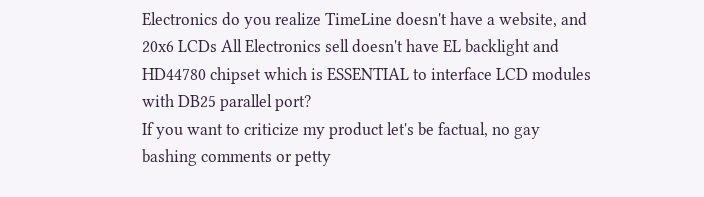Electronics do you realize TimeLine doesn't have a website, and 20x6 LCDs All Electronics sell doesn't have EL backlight and HD44780 chipset which is ESSENTIAL to interface LCD modules with DB25 parallel port?
If you want to criticize my product let's be factual, no gay bashing comments or petty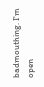badmouthing. I'm open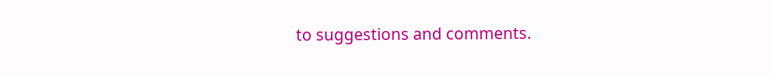to suggestions and comments.